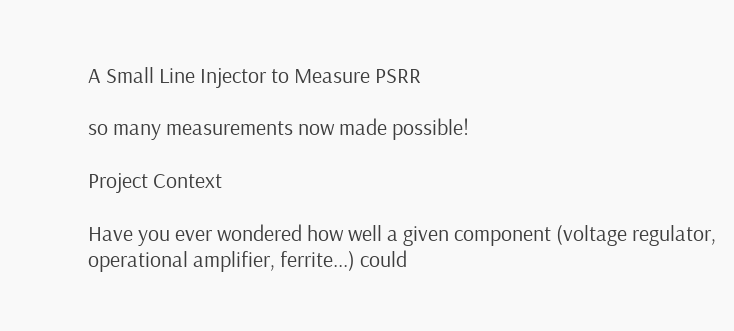A Small Line Injector to Measure PSRR

so many measurements now made possible!

Project Context

Have you ever wondered how well a given component (voltage regulator, operational amplifier, ferrite...) could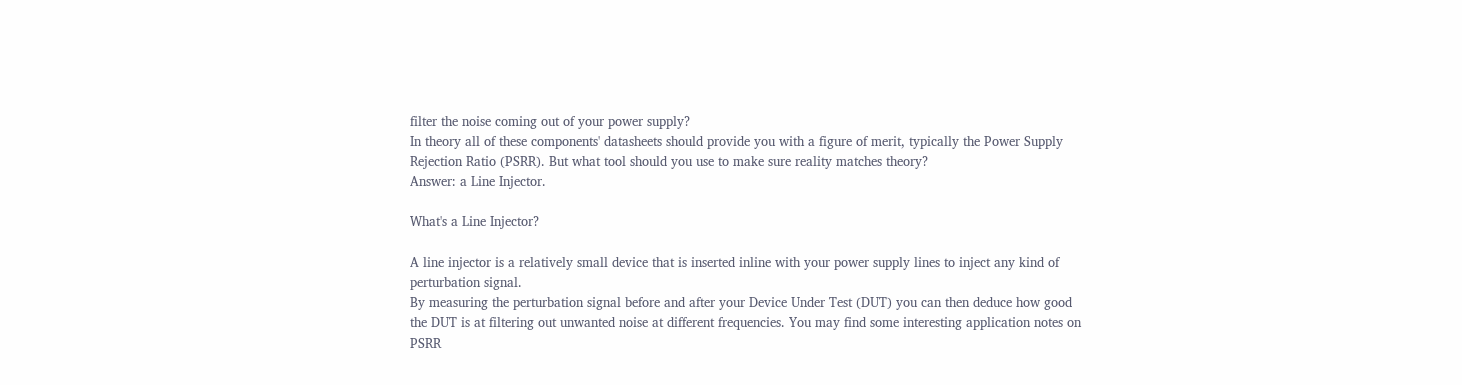filter the noise coming out of your power supply?
In theory all of these components' datasheets should provide you with a figure of merit, typically the Power Supply Rejection Ratio (PSRR). But what tool should you use to make sure reality matches theory?
Answer: a Line Injector.

What's a Line Injector?

A line injector is a relatively small device that is inserted inline with your power supply lines to inject any kind of perturbation signal.
By measuring the perturbation signal before and after your Device Under Test (DUT) you can then deduce how good the DUT is at filtering out unwanted noise at different frequencies. You may find some interesting application notes on PSRR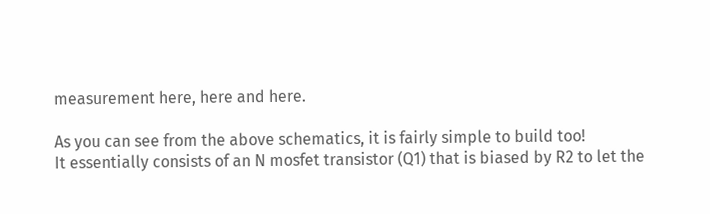measurement here, here and here.

As you can see from the above schematics, it is fairly simple to build too!
It essentially consists of an N mosfet transistor (Q1) that is biased by R2 to let the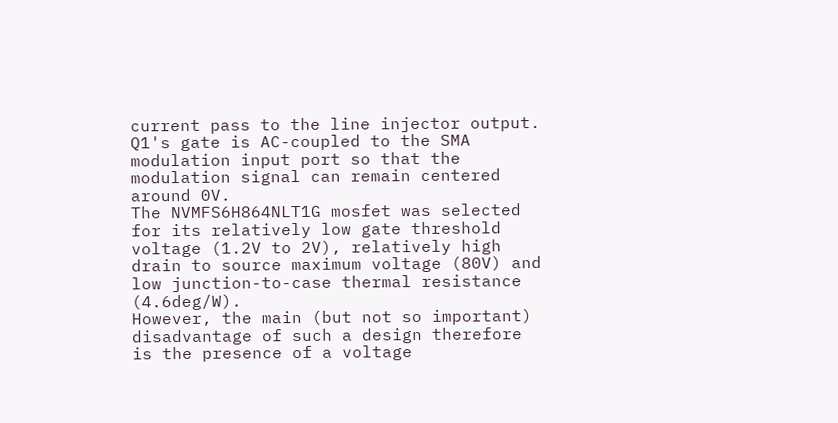current pass to the line injector output. Q1's gate is AC-coupled to the SMA modulation input port so that the modulation signal can remain centered around 0V.
The NVMFS6H864NLT1G mosfet was selected for its relatively low gate threshold voltage (1.2V to 2V), relatively high drain to source maximum voltage (80V) and low junction-to-case thermal resistance (4.6deg/W).
However, the main (but not so important) disadvantage of such a design therefore is the presence of a voltage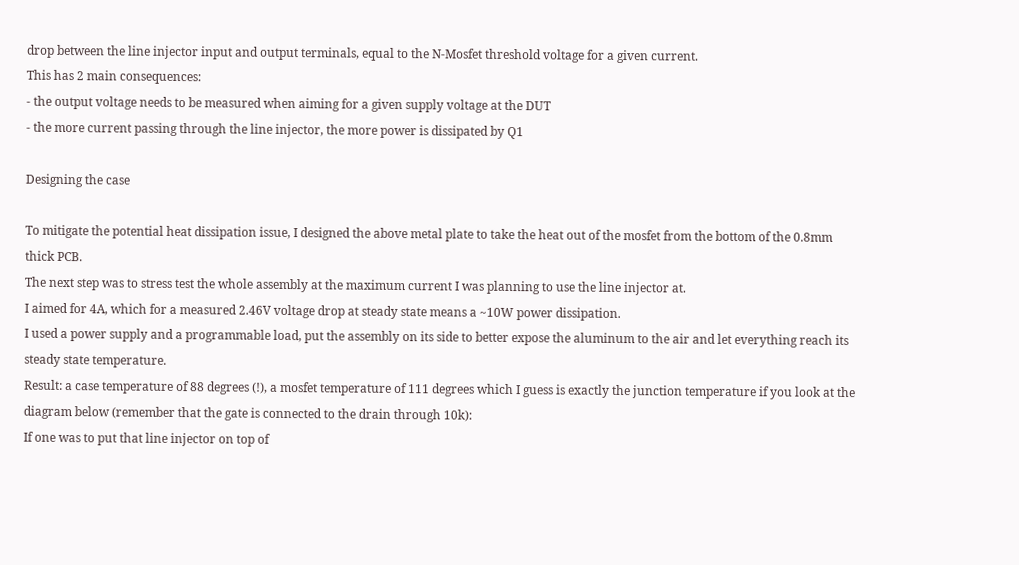drop between the line injector input and output terminals, equal to the N-Mosfet threshold voltage for a given current.
This has 2 main consequences:
- the output voltage needs to be measured when aiming for a given supply voltage at the DUT
- the more current passing through the line injector, the more power is dissipated by Q1

Designing the case

To mitigate the potential heat dissipation issue, I designed the above metal plate to take the heat out of the mosfet from the bottom of the 0.8mm thick PCB.
The next step was to stress test the whole assembly at the maximum current I was planning to use the line injector at.
I aimed for 4A, which for a measured 2.46V voltage drop at steady state means a ~10W power dissipation.
I used a power supply and a programmable load, put the assembly on its side to better expose the aluminum to the air and let everything reach its steady state temperature.
Result: a case temperature of 88 degrees (!), a mosfet temperature of 111 degrees which I guess is exactly the junction temperature if you look at the diagram below (remember that the gate is connected to the drain through 10k):
If one was to put that line injector on top of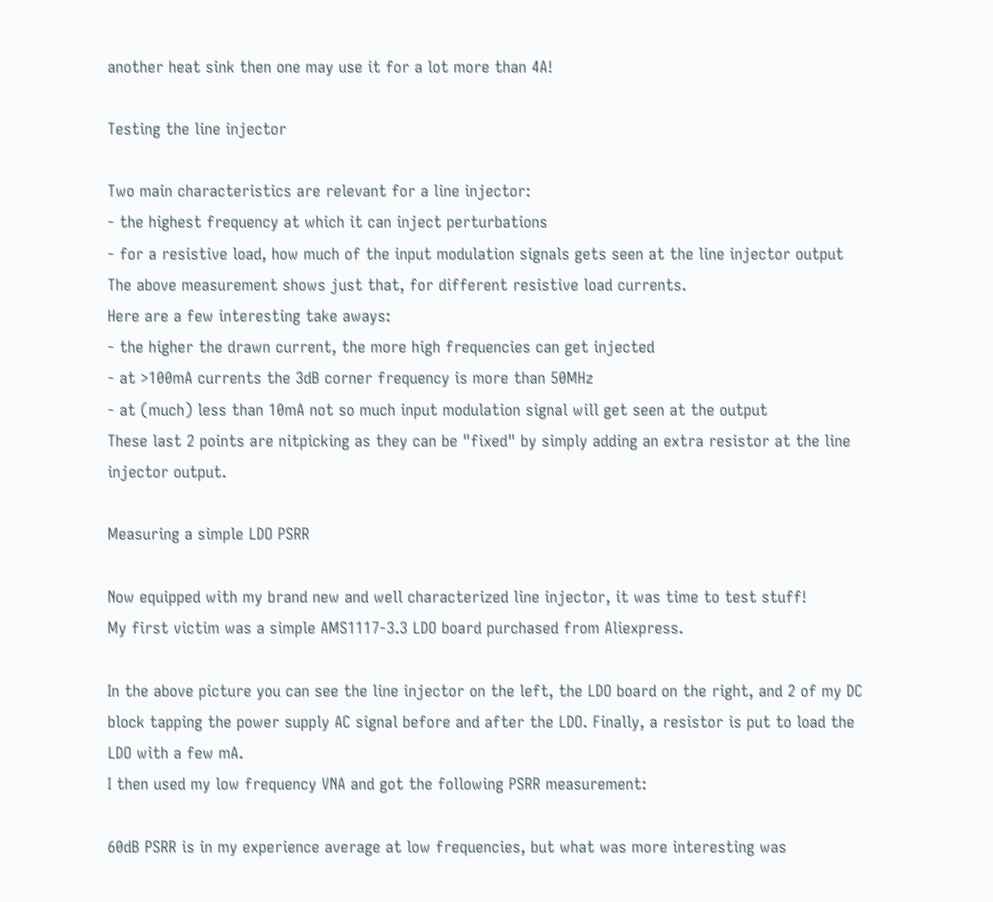another heat sink then one may use it for a lot more than 4A!

Testing the line injector

Two main characteristics are relevant for a line injector:
- the highest frequency at which it can inject perturbations
- for a resistive load, how much of the input modulation signals gets seen at the line injector output
The above measurement shows just that, for different resistive load currents.
Here are a few interesting take aways:
- the higher the drawn current, the more high frequencies can get injected
- at >100mA currents the 3dB corner frequency is more than 50MHz
- at (much) less than 10mA not so much input modulation signal will get seen at the output
These last 2 points are nitpicking as they can be "fixed" by simply adding an extra resistor at the line injector output.

Measuring a simple LDO PSRR

Now equipped with my brand new and well characterized line injector, it was time to test stuff!
My first victim was a simple AMS1117-3.3 LDO board purchased from Aliexpress.

In the above picture you can see the line injector on the left, the LDO board on the right, and 2 of my DC block tapping the power supply AC signal before and after the LDO. Finally, a resistor is put to load the LDO with a few mA.
I then used my low frequency VNA and got the following PSRR measurement:

60dB PSRR is in my experience average at low frequencies, but what was more interesting was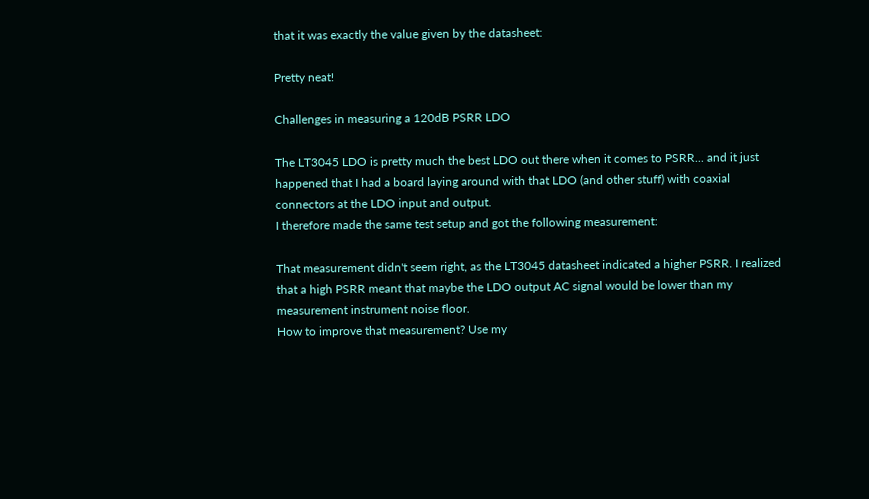that it was exactly the value given by the datasheet:

Pretty neat!

Challenges in measuring a 120dB PSRR LDO

The LT3045 LDO is pretty much the best LDO out there when it comes to PSRR... and it just happened that I had a board laying around with that LDO (and other stuff) with coaxial connectors at the LDO input and output.
I therefore made the same test setup and got the following measurement:

That measurement didn't seem right, as the LT3045 datasheet indicated a higher PSRR. I realized that a high PSRR meant that maybe the LDO output AC signal would be lower than my measurement instrument noise floor.
How to improve that measurement? Use my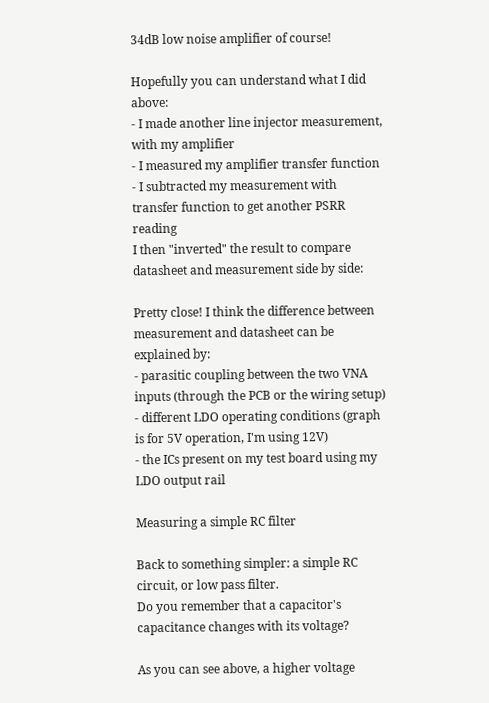34dB low noise amplifier of course!

Hopefully you can understand what I did above:
- I made another line injector measurement, with my amplifier
- I measured my amplifier transfer function
- I subtracted my measurement with transfer function to get another PSRR reading
I then "inverted" the result to compare datasheet and measurement side by side:

Pretty close! I think the difference between measurement and datasheet can be explained by:
- parasitic coupling between the two VNA inputs (through the PCB or the wiring setup)
- different LDO operating conditions (graph is for 5V operation, I'm using 12V)
- the ICs present on my test board using my LDO output rail

Measuring a simple RC filter

Back to something simpler: a simple RC circuit, or low pass filter.
Do you remember that a capacitor's capacitance changes with its voltage?

As you can see above, a higher voltage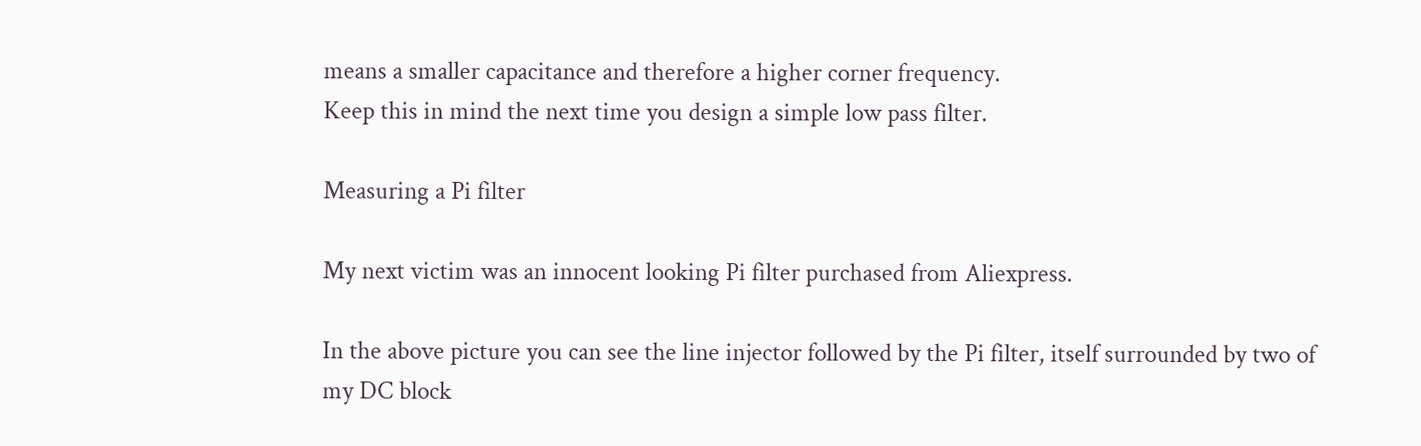means a smaller capacitance and therefore a higher corner frequency.
Keep this in mind the next time you design a simple low pass filter.

Measuring a Pi filter

My next victim was an innocent looking Pi filter purchased from Aliexpress.

In the above picture you can see the line injector followed by the Pi filter, itself surrounded by two of my DC block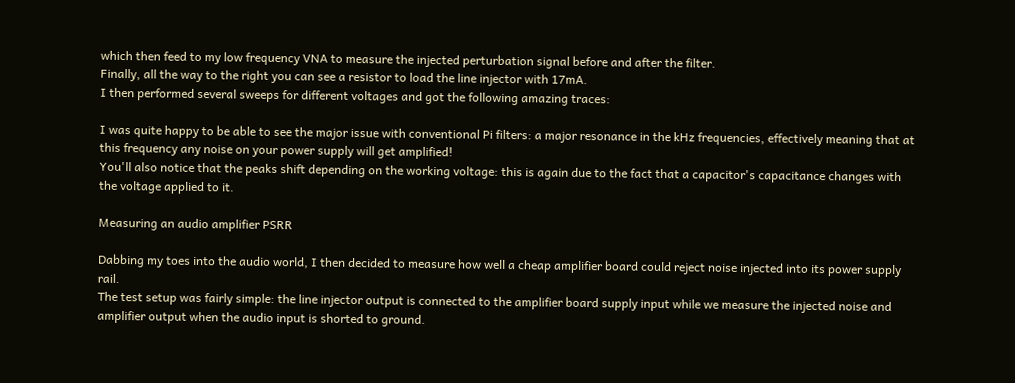which then feed to my low frequency VNA to measure the injected perturbation signal before and after the filter.
Finally, all the way to the right you can see a resistor to load the line injector with 17mA.
I then performed several sweeps for different voltages and got the following amazing traces:

I was quite happy to be able to see the major issue with conventional Pi filters: a major resonance in the kHz frequencies, effectively meaning that at this frequency any noise on your power supply will get amplified!
You'll also notice that the peaks shift depending on the working voltage: this is again due to the fact that a capacitor's capacitance changes with the voltage applied to it.

Measuring an audio amplifier PSRR

Dabbing my toes into the audio world, I then decided to measure how well a cheap amplifier board could reject noise injected into its power supply rail.
The test setup was fairly simple: the line injector output is connected to the amplifier board supply input while we measure the injected noise and amplifier output when the audio input is shorted to ground.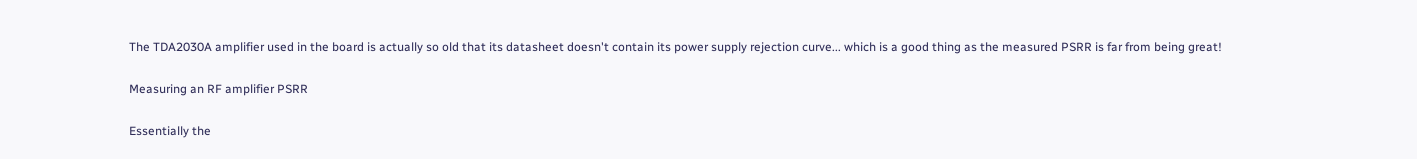The TDA2030A amplifier used in the board is actually so old that its datasheet doesn't contain its power supply rejection curve... which is a good thing as the measured PSRR is far from being great!

Measuring an RF amplifier PSRR

Essentially the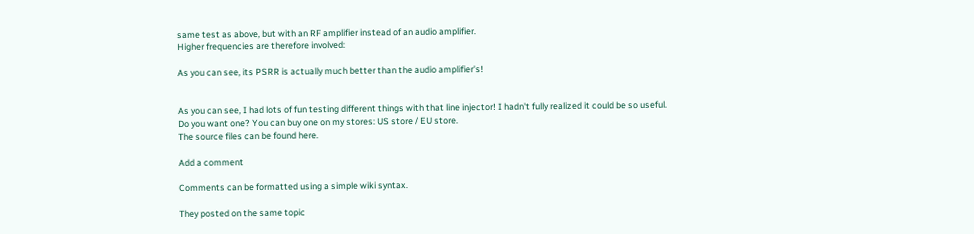same test as above, but with an RF amplifier instead of an audio amplifier.
Higher frequencies are therefore involved:

As you can see, its PSRR is actually much better than the audio amplifier's!


As you can see, I had lots of fun testing different things with that line injector! I hadn't fully realized it could be so useful.
Do you want one? You can buy one on my stores: US store / EU store.
The source files can be found here.

Add a comment

Comments can be formatted using a simple wiki syntax.

They posted on the same topic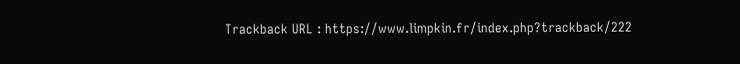Trackback URL : https://www.limpkin.fr/index.php?trackback/222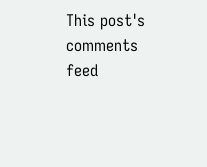This post's comments feed